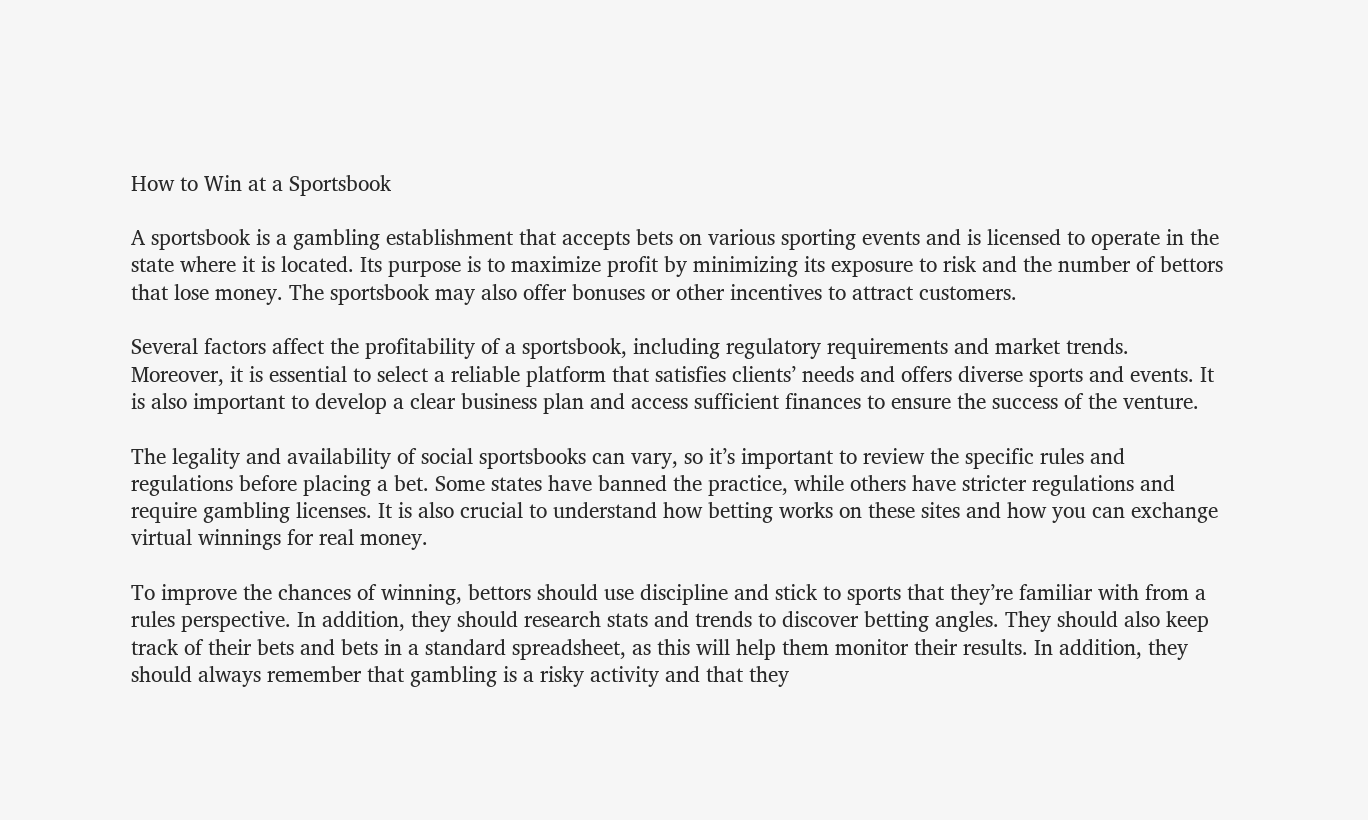How to Win at a Sportsbook

A sportsbook is a gambling establishment that accepts bets on various sporting events and is licensed to operate in the state where it is located. Its purpose is to maximize profit by minimizing its exposure to risk and the number of bettors that lose money. The sportsbook may also offer bonuses or other incentives to attract customers.

Several factors affect the profitability of a sportsbook, including regulatory requirements and market trends. Moreover, it is essential to select a reliable platform that satisfies clients’ needs and offers diverse sports and events. It is also important to develop a clear business plan and access sufficient finances to ensure the success of the venture.

The legality and availability of social sportsbooks can vary, so it’s important to review the specific rules and regulations before placing a bet. Some states have banned the practice, while others have stricter regulations and require gambling licenses. It is also crucial to understand how betting works on these sites and how you can exchange virtual winnings for real money.

To improve the chances of winning, bettors should use discipline and stick to sports that they’re familiar with from a rules perspective. In addition, they should research stats and trends to discover betting angles. They should also keep track of their bets and bets in a standard spreadsheet, as this will help them monitor their results. In addition, they should always remember that gambling is a risky activity and that they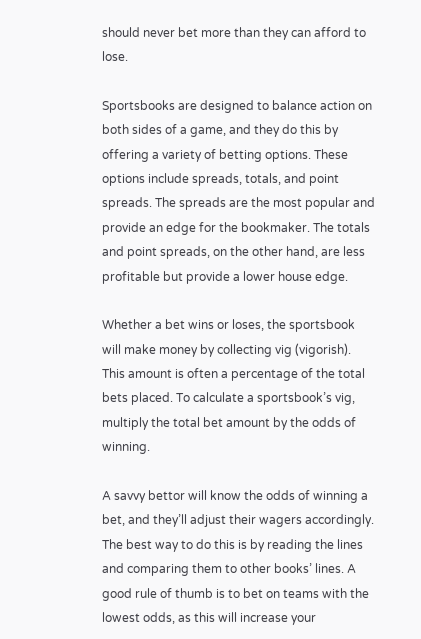should never bet more than they can afford to lose.

Sportsbooks are designed to balance action on both sides of a game, and they do this by offering a variety of betting options. These options include spreads, totals, and point spreads. The spreads are the most popular and provide an edge for the bookmaker. The totals and point spreads, on the other hand, are less profitable but provide a lower house edge.

Whether a bet wins or loses, the sportsbook will make money by collecting vig (vigorish). This amount is often a percentage of the total bets placed. To calculate a sportsbook’s vig, multiply the total bet amount by the odds of winning.

A savvy bettor will know the odds of winning a bet, and they’ll adjust their wagers accordingly. The best way to do this is by reading the lines and comparing them to other books’ lines. A good rule of thumb is to bet on teams with the lowest odds, as this will increase your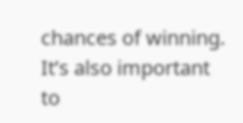chances of winning. It’s also important to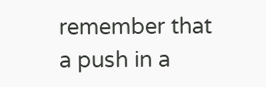remember that a push in a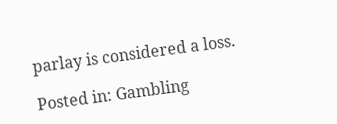parlay is considered a loss.

Posted in: Gambling